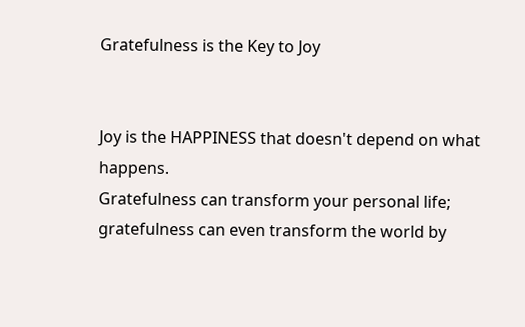Gratefulness is the Key to Joy


Joy is the HAPPINESS that doesn't depend on what happens.
Gratefulness can transform your personal life; gratefulness can even transform the world by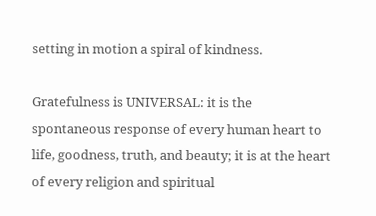setting in motion a spiral of kindness.

Gratefulness is UNIVERSAL: it is the spontaneous response of every human heart to life, goodness, truth, and beauty; it is at the heart of every religion and spiritual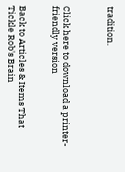tradition.



Click here to download a printer-friendly version


Back to Articles & Items That Tickle Rob's Brain